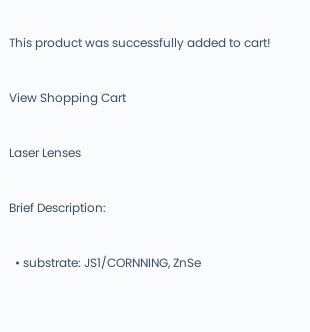This product was successfully added to cart!

View Shopping Cart

Laser Lenses

Brief Description:

  • substrate: JS1/CORNNING, ZnSe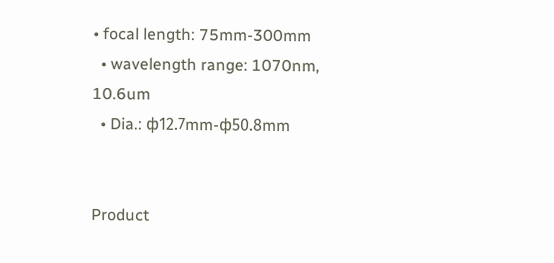• focal length: 75mm-300mm
  • wavelength range: 1070nm, 10.6um
  • Dia.: ф12.7mm-ф50.8mm


Product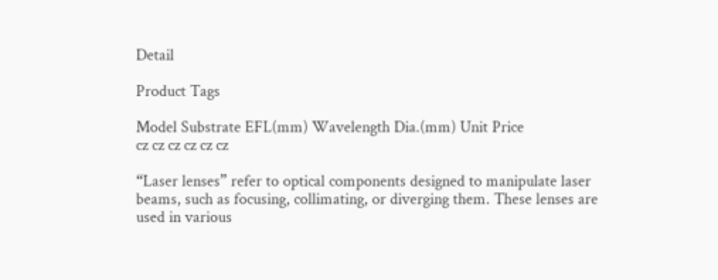Detail

Product Tags

Model Substrate EFL(mm) Wavelength Dia.(mm) Unit Price
cz cz cz cz cz cz

“Laser lenses” refer to optical components designed to manipulate laser beams, such as focusing, collimating, or diverging them. These lenses are used in various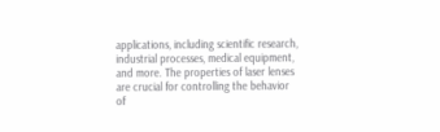applications, including scientific research, industrial processes, medical equipment, and more. The properties of laser lenses are crucial for controlling the behavior of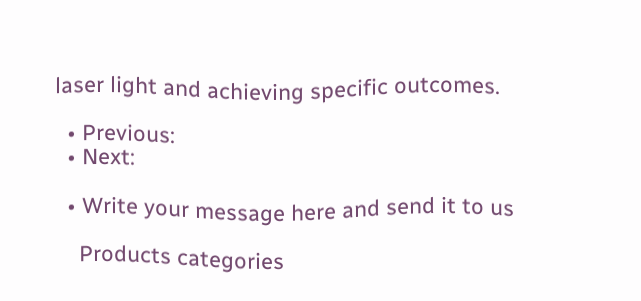laser light and achieving specific outcomes.

  • Previous:
  • Next:

  • Write your message here and send it to us

    Products categories